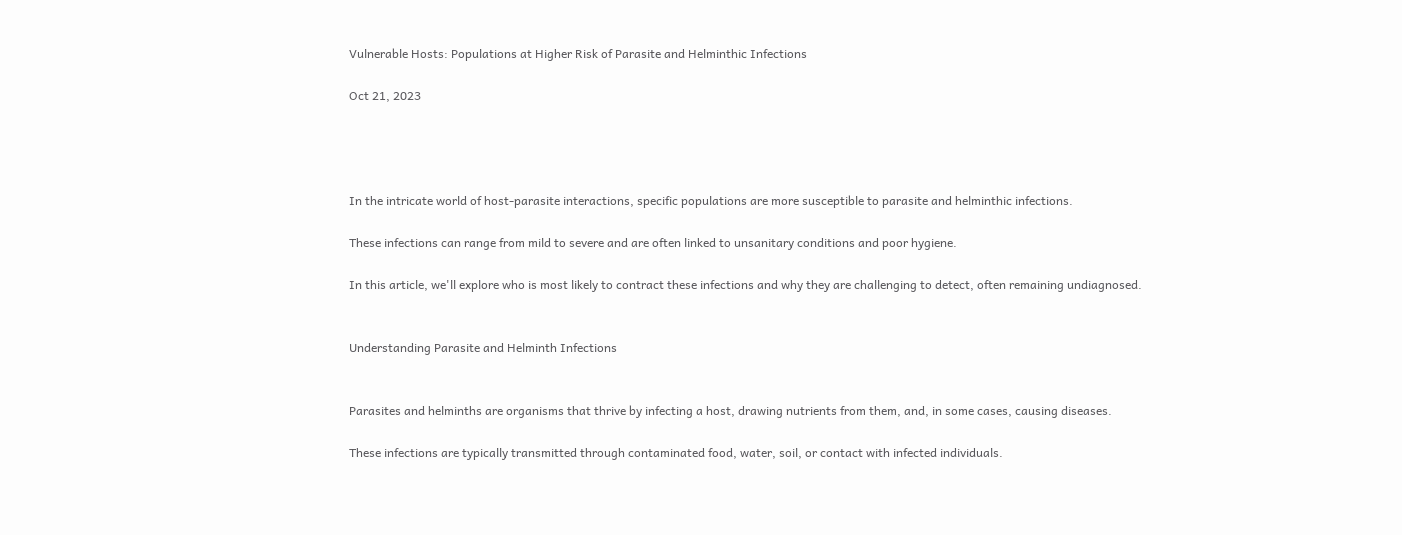Vulnerable Hosts: Populations at Higher Risk of Parasite and Helminthic Infections

Oct 21, 2023




In the intricate world of host-parasite interactions, specific populations are more susceptible to parasite and helminthic infections.

These infections can range from mild to severe and are often linked to unsanitary conditions and poor hygiene.

In this article, we'll explore who is most likely to contract these infections and why they are challenging to detect, often remaining undiagnosed.


Understanding Parasite and Helminth Infections


Parasites and helminths are organisms that thrive by infecting a host, drawing nutrients from them, and, in some cases, causing diseases.

These infections are typically transmitted through contaminated food, water, soil, or contact with infected individuals.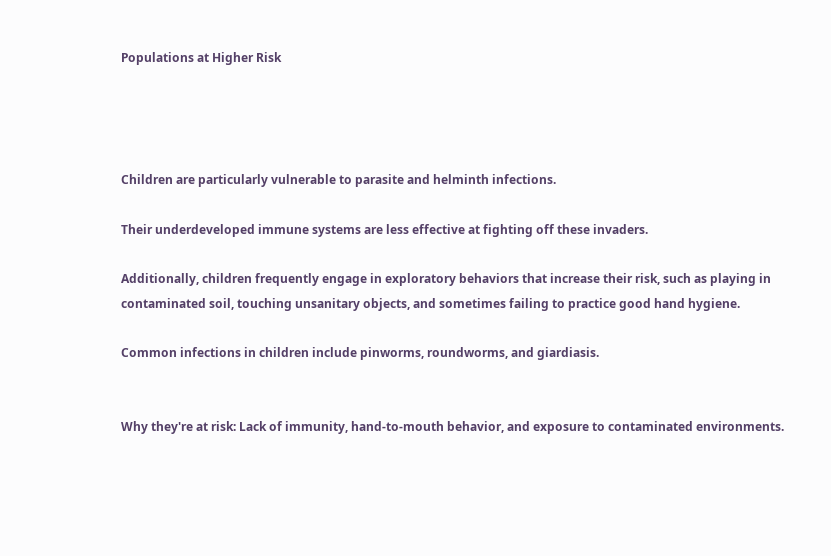Populations at Higher Risk




Children are particularly vulnerable to parasite and helminth infections.

Their underdeveloped immune systems are less effective at fighting off these invaders.

Additionally, children frequently engage in exploratory behaviors that increase their risk, such as playing in contaminated soil, touching unsanitary objects, and sometimes failing to practice good hand hygiene.

Common infections in children include pinworms, roundworms, and giardiasis.


Why they're at risk: Lack of immunity, hand-to-mouth behavior, and exposure to contaminated environments.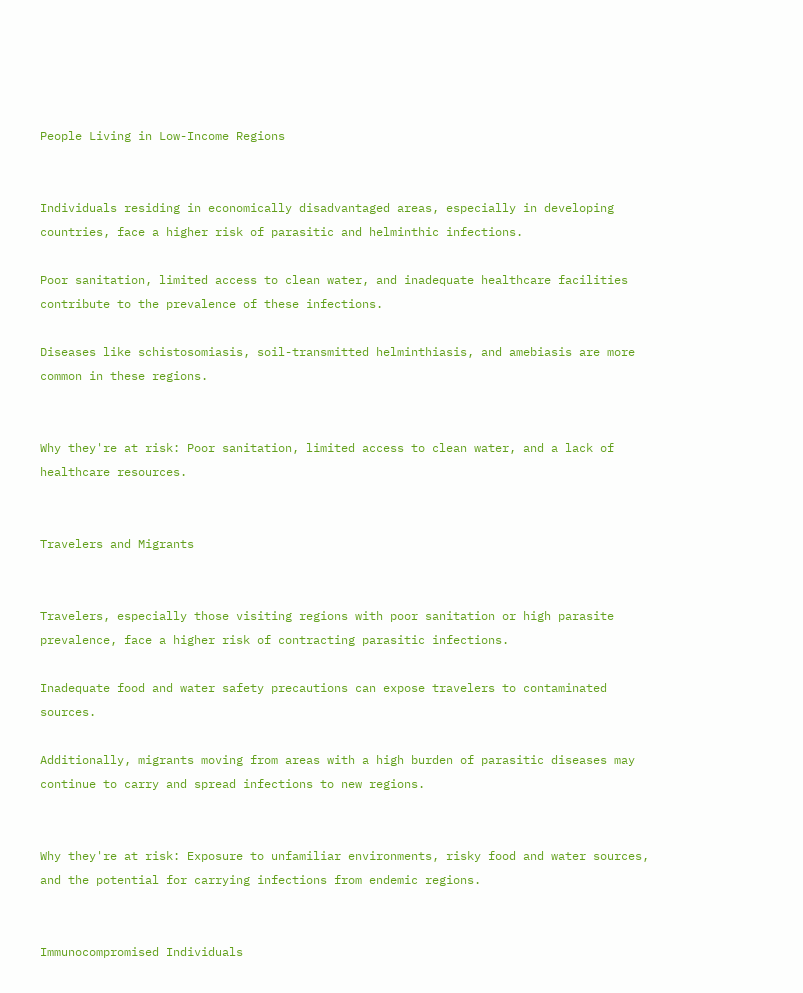People Living in Low-Income Regions


Individuals residing in economically disadvantaged areas, especially in developing countries, face a higher risk of parasitic and helminthic infections.

Poor sanitation, limited access to clean water, and inadequate healthcare facilities contribute to the prevalence of these infections.

Diseases like schistosomiasis, soil-transmitted helminthiasis, and amebiasis are more common in these regions.


Why they're at risk: Poor sanitation, limited access to clean water, and a lack of healthcare resources.


Travelers and Migrants


Travelers, especially those visiting regions with poor sanitation or high parasite prevalence, face a higher risk of contracting parasitic infections.

Inadequate food and water safety precautions can expose travelers to contaminated sources.

Additionally, migrants moving from areas with a high burden of parasitic diseases may continue to carry and spread infections to new regions.


Why they're at risk: Exposure to unfamiliar environments, risky food and water sources, and the potential for carrying infections from endemic regions.


Immunocompromised Individuals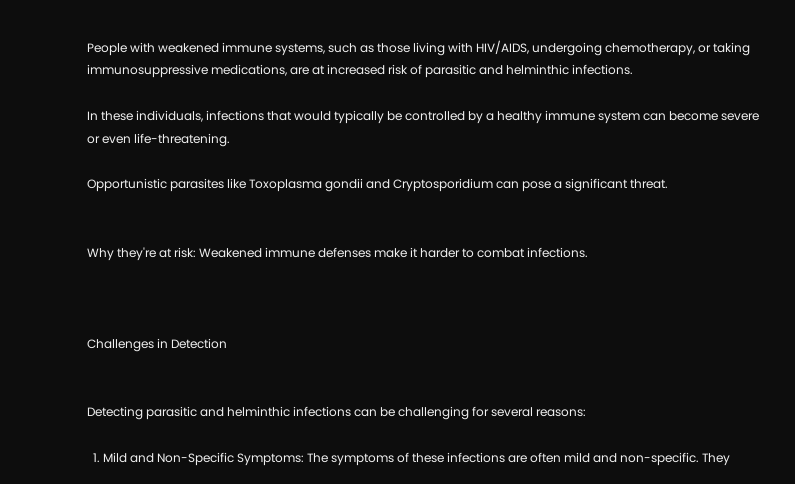People with weakened immune systems, such as those living with HIV/AIDS, undergoing chemotherapy, or taking immunosuppressive medications, are at increased risk of parasitic and helminthic infections.

In these individuals, infections that would typically be controlled by a healthy immune system can become severe or even life-threatening.

Opportunistic parasites like Toxoplasma gondii and Cryptosporidium can pose a significant threat.


Why they're at risk: Weakened immune defenses make it harder to combat infections.



Challenges in Detection


Detecting parasitic and helminthic infections can be challenging for several reasons:

  1. Mild and Non-Specific Symptoms: The symptoms of these infections are often mild and non-specific. They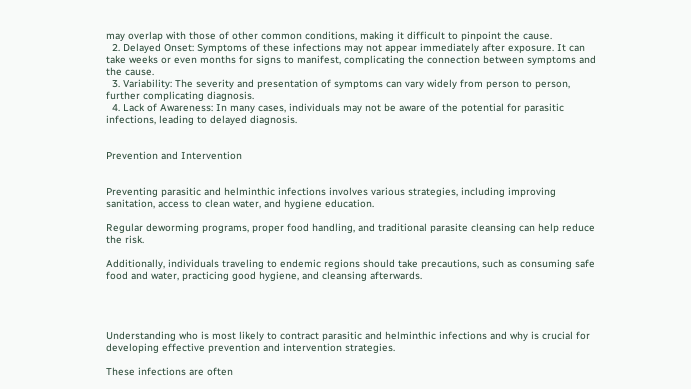may overlap with those of other common conditions, making it difficult to pinpoint the cause.
  2. Delayed Onset: Symptoms of these infections may not appear immediately after exposure. It can take weeks or even months for signs to manifest, complicating the connection between symptoms and the cause.
  3. Variability: The severity and presentation of symptoms can vary widely from person to person, further complicating diagnosis.
  4. Lack of Awareness: In many cases, individuals may not be aware of the potential for parasitic infections, leading to delayed diagnosis.


Prevention and Intervention


Preventing parasitic and helminthic infections involves various strategies, including improving sanitation, access to clean water, and hygiene education.

Regular deworming programs, proper food handling, and traditional parasite cleansing can help reduce the risk.

Additionally, individuals traveling to endemic regions should take precautions, such as consuming safe food and water, practicing good hygiene, and cleansing afterwards.




Understanding who is most likely to contract parasitic and helminthic infections and why is crucial for developing effective prevention and intervention strategies.

These infections are often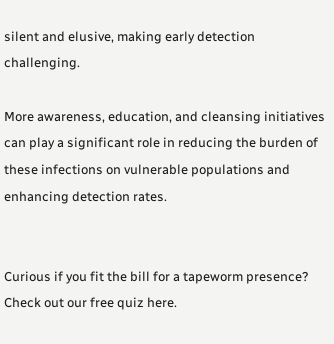silent and elusive, making early detection challenging.

More awareness, education, and cleansing initiatives can play a significant role in reducing the burden of these infections on vulnerable populations and enhancing detection rates.


Curious if you fit the bill for a tapeworm presence? Check out our free quiz here.